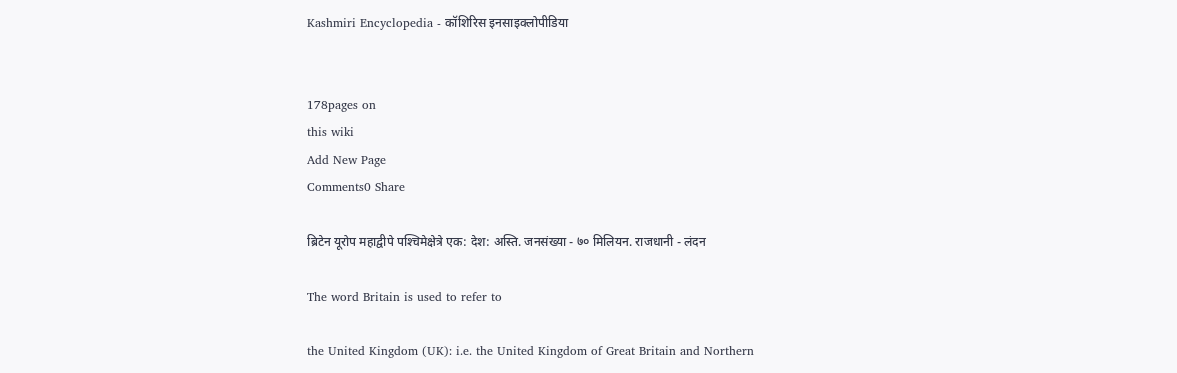Kashmiri Encyclopedia - कॉशिरिस इनसाइक्लोपीडिया


178pages on
this wiki
Add New Page
Comments0 Share

ब्रिटेन यूरोप महाद्वीपे पश्‍चिमेक्षेत्रे एक: देश: अस्‍ति. जनसंख्‍या - ७० मिलियन. राजधानी - लंदन

The word Britain is used to refer to

the United Kingdom (UK): i.e. the United Kingdom of Great Britain and Northern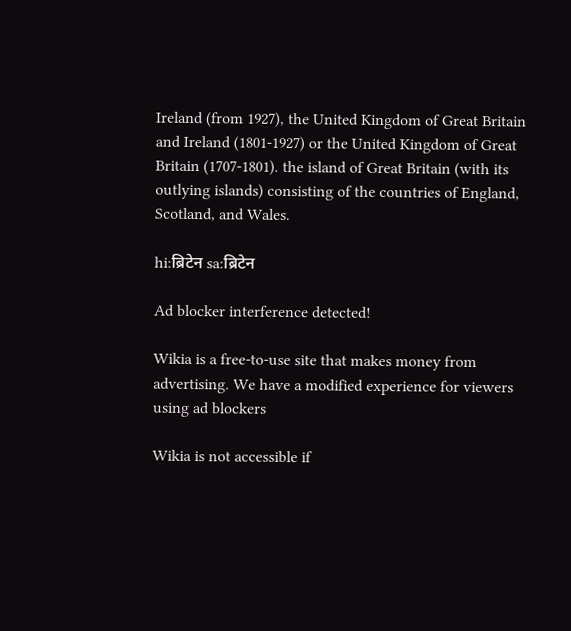Ireland (from 1927), the United Kingdom of Great Britain and Ireland (1801-1927) or the United Kingdom of Great Britain (1707-1801). the island of Great Britain (with its outlying islands) consisting of the countries of England, Scotland, and Wales.

hi:ब्रिटेन sa:ब्रिटेन

Ad blocker interference detected!

Wikia is a free-to-use site that makes money from advertising. We have a modified experience for viewers using ad blockers

Wikia is not accessible if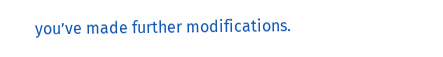you’ve made further modifications.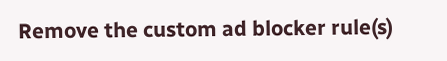Remove the custom ad blocker rule(s)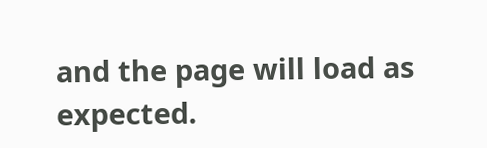and the page will load as expected.